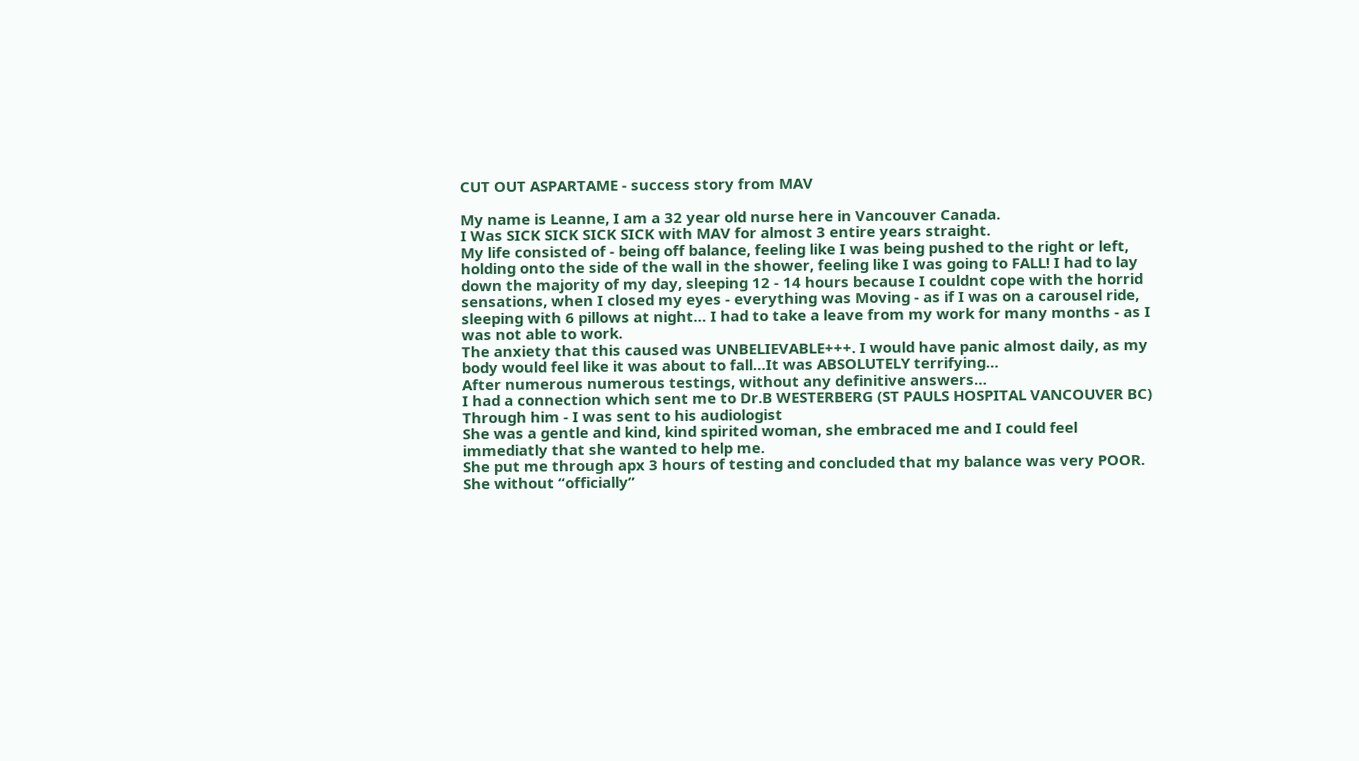CUT OUT ASPARTAME - success story from MAV

My name is Leanne, I am a 32 year old nurse here in Vancouver Canada.
I Was SICK SICK SICK SICK with MAV for almost 3 entire years straight.
My life consisted of - being off balance, feeling like I was being pushed to the right or left, holding onto the side of the wall in the shower, feeling like I was going to FALL! I had to lay down the majority of my day, sleeping 12 - 14 hours because I couldnt cope with the horrid sensations, when I closed my eyes - everything was Moving - as if I was on a carousel ride, sleeping with 6 pillows at night… I had to take a leave from my work for many months - as I was not able to work.
The anxiety that this caused was UNBELIEVABLE+++. I would have panic almost daily, as my body would feel like it was about to fall…It was ABSOLUTELY terrifying…
After numerous numerous testings, without any definitive answers…
I had a connection which sent me to Dr.B WESTERBERG (ST PAULS HOSPITAL VANCOUVER BC)
Through him - I was sent to his audiologist
She was a gentle and kind, kind spirited woman, she embraced me and I could feel immediatly that she wanted to help me.
She put me through apx 3 hours of testing and concluded that my balance was very POOR.
She without “officially”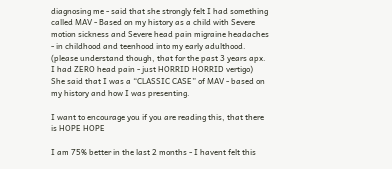diagnosing me - said that she strongly felt I had something called MAV - Based on my history as a child with Severe motion sickness and Severe head pain migraine headaches - in childhood and teenhood into my early adulthood.
(please understand though, that for the past 3 years apx. I had ZERO head pain - just HORRID HORRID vertigo)
She said that I was a “CLASSIC CASE” of MAV - based on my history and how I was presenting.

I want to encourage you if you are reading this, that there is HOPE HOPE

I am 75% better in the last 2 months - I havent felt this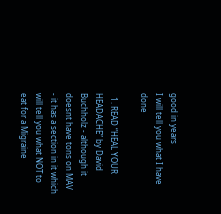good in years
I will tell you what I have done

  1. READ “HEAL YOUR HEADACHE” by David Buchholz - although it doesnt have tons on MAV - it has a section in it which will tell you what NOT to eat for a Migraine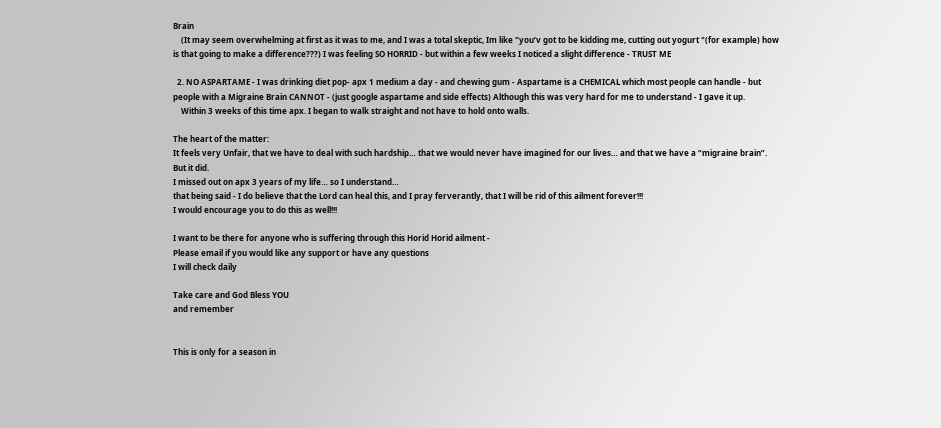Brain
    (It may seem overwhelming at first as it was to me, and I was a total skeptic, Im like "you’v got to be kidding me, cutting out yogurt "(for example) how is that going to make a difference???) I was feeling SO HORRID - but within a few weeks I noticed a slight difference - TRUST ME

  2. NO ASPARTAME - I was drinking diet pop- apx 1 medium a day - and chewing gum - Aspartame is a CHEMICAL which most people can handle - but people with a Migraine Brain CANNOT - (just google aspartame and side effects) Although this was very hard for me to understand - I gave it up.
    Within 3 weeks of this time apx. I began to walk straight and not have to hold onto walls.

The heart of the matter:
It feels very Unfair, that we have to deal with such hardship… that we would never have imagined for our lives… and that we have a “migraine brain”. But it did.
I missed out on apx 3 years of my life… so I understand…
that being said - I do believe that the Lord can heal this, and I pray ferverantly, that I will be rid of this ailment forever!!!
I would encourage you to do this as well!!!

I want to be there for anyone who is suffering through this Horid Horid ailment -
Please email if you would like any support or have any questions
I will check daily

Take care and God Bless YOU
and remember


This is only for a season in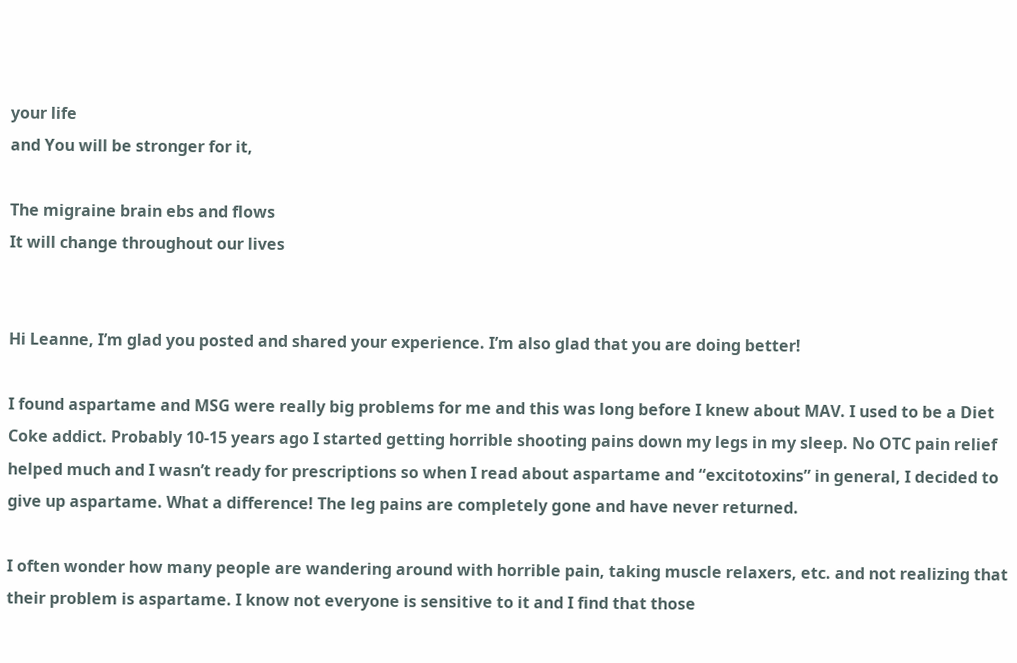your life
and You will be stronger for it,

The migraine brain ebs and flows
It will change throughout our lives


Hi Leanne, I’m glad you posted and shared your experience. I’m also glad that you are doing better!

I found aspartame and MSG were really big problems for me and this was long before I knew about MAV. I used to be a Diet Coke addict. Probably 10-15 years ago I started getting horrible shooting pains down my legs in my sleep. No OTC pain relief helped much and I wasn’t ready for prescriptions so when I read about aspartame and “excitotoxins” in general, I decided to give up aspartame. What a difference! The leg pains are completely gone and have never returned.

I often wonder how many people are wandering around with horrible pain, taking muscle relaxers, etc. and not realizing that their problem is aspartame. I know not everyone is sensitive to it and I find that those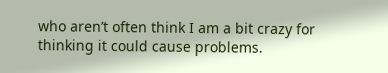who aren’t often think I am a bit crazy for thinking it could cause problems.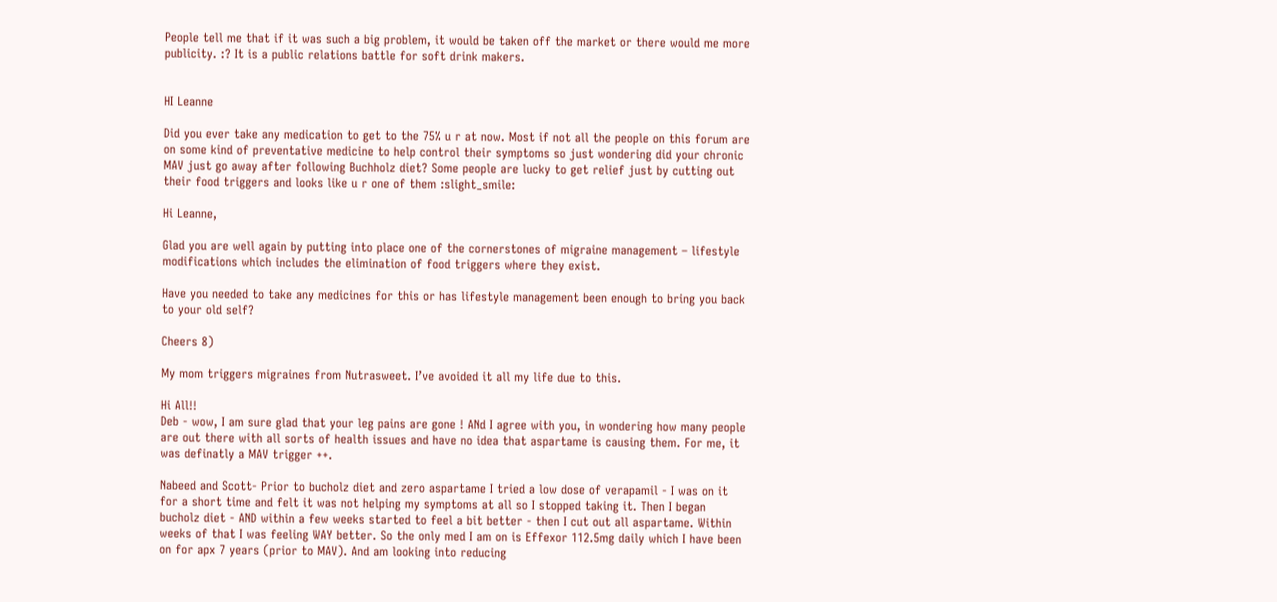People tell me that if it was such a big problem, it would be taken off the market or there would me more publicity. :? It is a public relations battle for soft drink makers.


HI Leanne

Did you ever take any medication to get to the 75% u r at now. Most if not all the people on this forum are on some kind of preventative medicine to help control their symptoms so just wondering did your chronic MAV just go away after following Buchholz diet? Some people are lucky to get relief just by cutting out their food triggers and looks like u r one of them :slight_smile:

Hi Leanne,

Glad you are well again by putting into place one of the cornerstones of migraine management – lifestyle modifications which includes the elimination of food triggers where they exist.

Have you needed to take any medicines for this or has lifestyle management been enough to bring you back to your old self?

Cheers 8)

My mom triggers migraines from Nutrasweet. I’ve avoided it all my life due to this.

Hi All!!
Deb - wow, I am sure glad that your leg pains are gone ! ANd I agree with you, in wondering how many people are out there with all sorts of health issues and have no idea that aspartame is causing them. For me, it was definatly a MAV trigger ++.

Nabeed and Scott- Prior to bucholz diet and zero aspartame I tried a low dose of verapamil - I was on it for a short time and felt it was not helping my symptoms at all so I stopped taking it. Then I began bucholz diet - AND within a few weeks started to feel a bit better - then I cut out all aspartame. Within weeks of that I was feeling WAY better. So the only med I am on is Effexor 112.5mg daily which I have been on for apx 7 years (prior to MAV). And am looking into reducing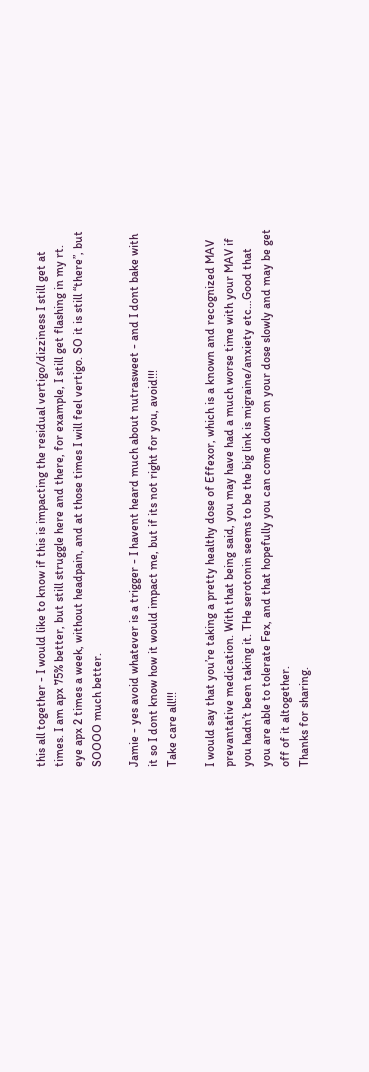this all together - I would like to know if this is impacting the residual vertigo/dizziness I still get at times. I am apx 75% better, but still struggle here and there, for example, I still get flashing in my rt. eye apx 2 times a week, without headpain, and at those times I will feel vertigo. SO it is still “there”, but SOOOO much better.

Jamie - yes avoid whatever is a trigger - I havent heard much about nutrasweet - and I dont bake with it so I dont know how it would impact me, but if its not right for you, avoid!!!
Take care all!!!

I would say that you’re taking a pretty healthy dose of Effexor, which is a known and recognized MAV prevantative medication. With that being said, you may have had a much worse time with your MAV if you hadn’t been taking it. THe serotonin seems to be the big link is migraine/anxiety etc…Good that you are able to tolerate Fex, and that hopefully you can come down on your dose slowly and may be get off of it altogether.
Thanks for sharing.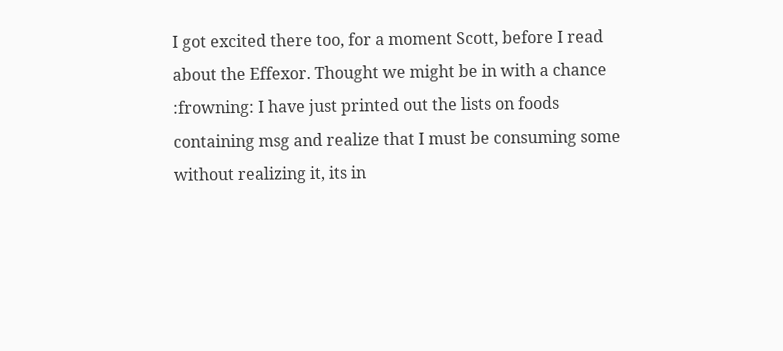I got excited there too, for a moment Scott, before I read about the Effexor. Thought we might be in with a chance :frowning: I have just printed out the lists on foods containing msg and realize that I must be consuming some without realizing it, its in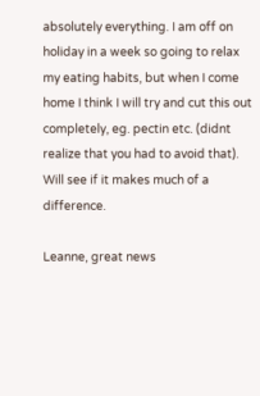absolutely everything. I am off on holiday in a week so going to relax my eating habits, but when I come home I think I will try and cut this out completely, eg. pectin etc. (didnt realize that you had to avoid that). Will see if it makes much of a difference.

Leanne, great news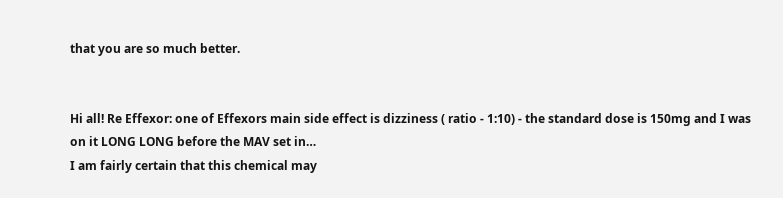that you are so much better.


Hi all! Re Effexor: one of Effexors main side effect is dizziness ( ratio - 1:10) - the standard dose is 150mg and I was on it LONG LONG before the MAV set in…
I am fairly certain that this chemical may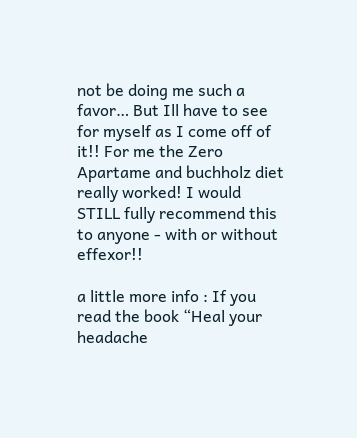not be doing me such a favor… But Ill have to see for myself as I come off of it!! For me the Zero Apartame and buchholz diet really worked! I would STILL fully recommend this to anyone - with or without effexor!!

a little more info : If you read the book “Heal your headache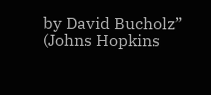by David Bucholz” (Johns Hopkins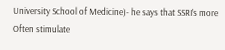University School of Medicine)- he says that SSRI’s more Often stimulate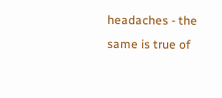headaches - the same is true of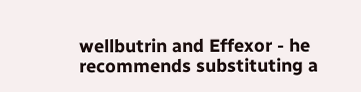wellbutrin and Effexor - he recommends substituting a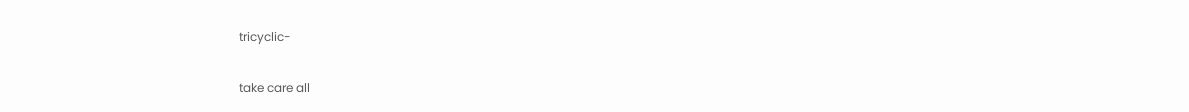tricyclic-

take care all